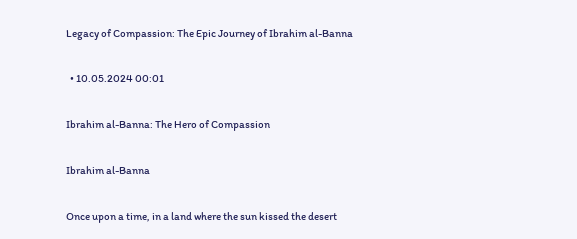Legacy of Compassion: The Epic Journey of Ibrahim al-Banna

  • 10.05.2024 00:01

Ibrahim al-Banna: The Hero of Compassion

Ibrahim al-Banna

Once upon a time, in a land where the sun kissed the desert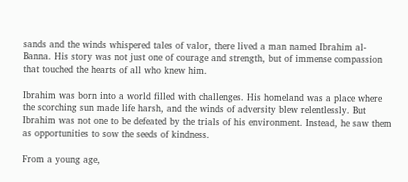sands and the winds whispered tales of valor, there lived a man named Ibrahim al-Banna. His story was not just one of courage and strength, but of immense compassion that touched the hearts of all who knew him.

Ibrahim was born into a world filled with challenges. His homeland was a place where the scorching sun made life harsh, and the winds of adversity blew relentlessly. But Ibrahim was not one to be defeated by the trials of his environment. Instead, he saw them as opportunities to sow the seeds of kindness.

From a young age,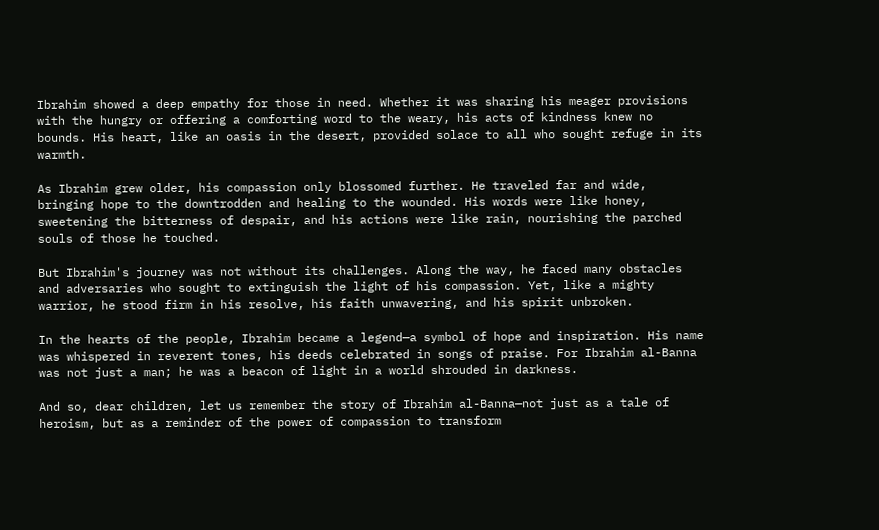Ibrahim showed a deep empathy for those in need. Whether it was sharing his meager provisions with the hungry or offering a comforting word to the weary, his acts of kindness knew no bounds. His heart, like an oasis in the desert, provided solace to all who sought refuge in its warmth.

As Ibrahim grew older, his compassion only blossomed further. He traveled far and wide, bringing hope to the downtrodden and healing to the wounded. His words were like honey, sweetening the bitterness of despair, and his actions were like rain, nourishing the parched souls of those he touched.

But Ibrahim's journey was not without its challenges. Along the way, he faced many obstacles and adversaries who sought to extinguish the light of his compassion. Yet, like a mighty warrior, he stood firm in his resolve, his faith unwavering, and his spirit unbroken.

In the hearts of the people, Ibrahim became a legend—a symbol of hope and inspiration. His name was whispered in reverent tones, his deeds celebrated in songs of praise. For Ibrahim al-Banna was not just a man; he was a beacon of light in a world shrouded in darkness.

And so, dear children, let us remember the story of Ibrahim al-Banna—not just as a tale of heroism, but as a reminder of the power of compassion to transform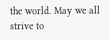the world. May we all strive to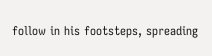follow in his footsteps, spreading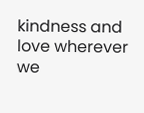kindness and love wherever we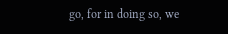go, for in doing so, we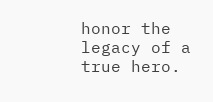honor the legacy of a true hero.